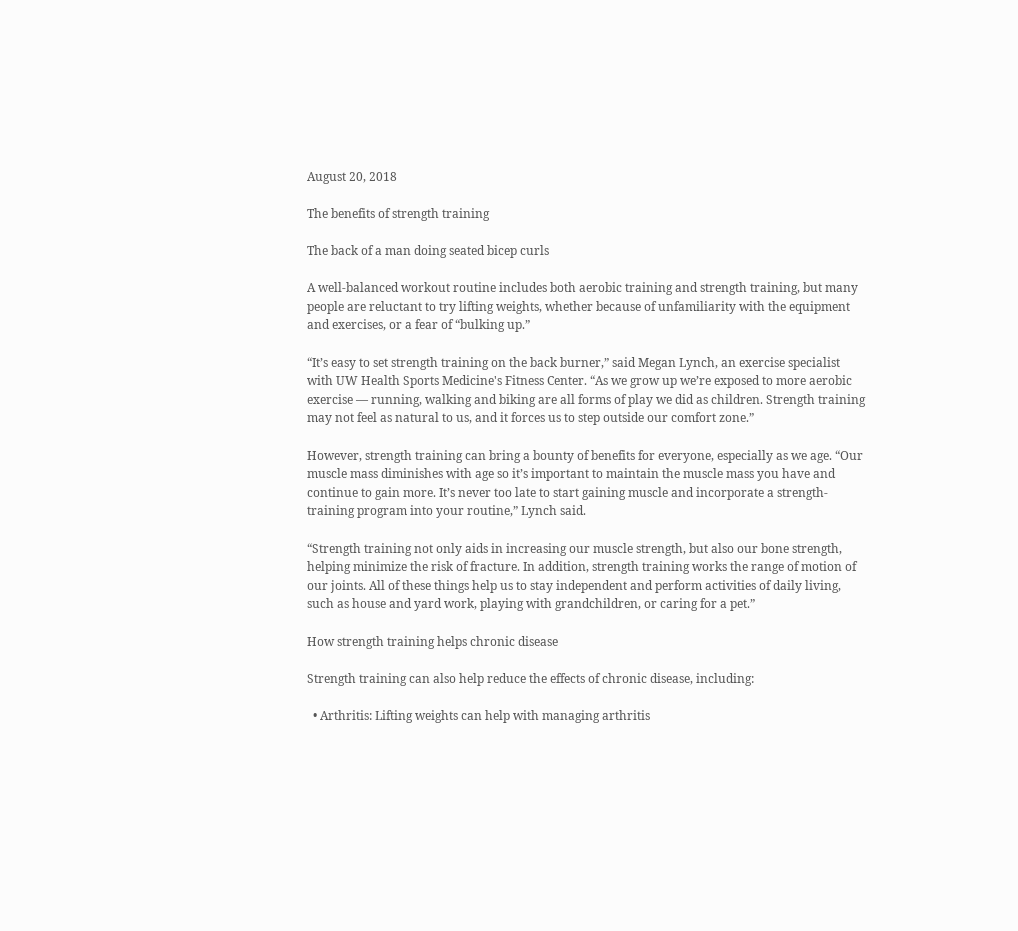August 20, 2018

The benefits of strength training

The back of a man doing seated bicep curls

A well-balanced workout routine includes both aerobic training and strength training, but many people are reluctant to try lifting weights, whether because of unfamiliarity with the equipment and exercises, or a fear of “bulking up.”

“It’s easy to set strength training on the back burner,” said Megan Lynch, an exercise specialist with UW Health Sports Medicine's Fitness Center. “As we grow up we’re exposed to more aerobic exercise — running, walking and biking are all forms of play we did as children. Strength training may not feel as natural to us, and it forces us to step outside our comfort zone.”

However, strength training can bring a bounty of benefits for everyone, especially as we age. “Our muscle mass diminishes with age so it’s important to maintain the muscle mass you have and continue to gain more. It’s never too late to start gaining muscle and incorporate a strength-training program into your routine,” Lynch said.

“Strength training not only aids in increasing our muscle strength, but also our bone strength, helping minimize the risk of fracture. In addition, strength training works the range of motion of our joints. All of these things help us to stay independent and perform activities of daily living, such as house and yard work, playing with grandchildren, or caring for a pet.”

How strength training helps chronic disease

Strength training can also help reduce the effects of chronic disease, including:

  • Arthritis: Lifting weights can help with managing arthritis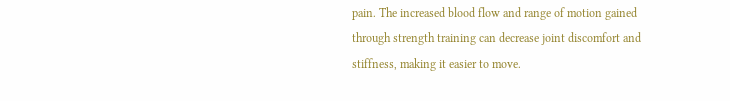pain. The increased blood flow and range of motion gained through strength training can decrease joint discomfort and stiffness, making it easier to move.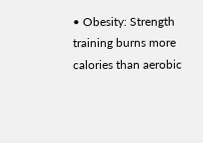• Obesity: Strength training burns more calories than aerobic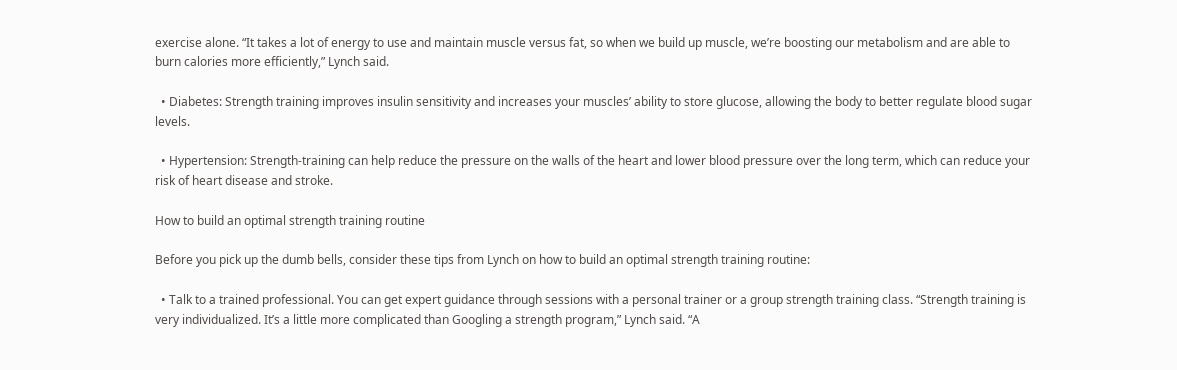exercise alone. “It takes a lot of energy to use and maintain muscle versus fat, so when we build up muscle, we’re boosting our metabolism and are able to burn calories more efficiently,” Lynch said.

  • Diabetes: Strength training improves insulin sensitivity and increases your muscles’ ability to store glucose, allowing the body to better regulate blood sugar levels.

  • Hypertension: Strength-training can help reduce the pressure on the walls of the heart and lower blood pressure over the long term, which can reduce your risk of heart disease and stroke.

How to build an optimal strength training routine

Before you pick up the dumb bells, consider these tips from Lynch on how to build an optimal strength training routine:

  • Talk to a trained professional. You can get expert guidance through sessions with a personal trainer or a group strength training class. “Strength training is very individualized. It’s a little more complicated than Googling a strength program,” Lynch said. “A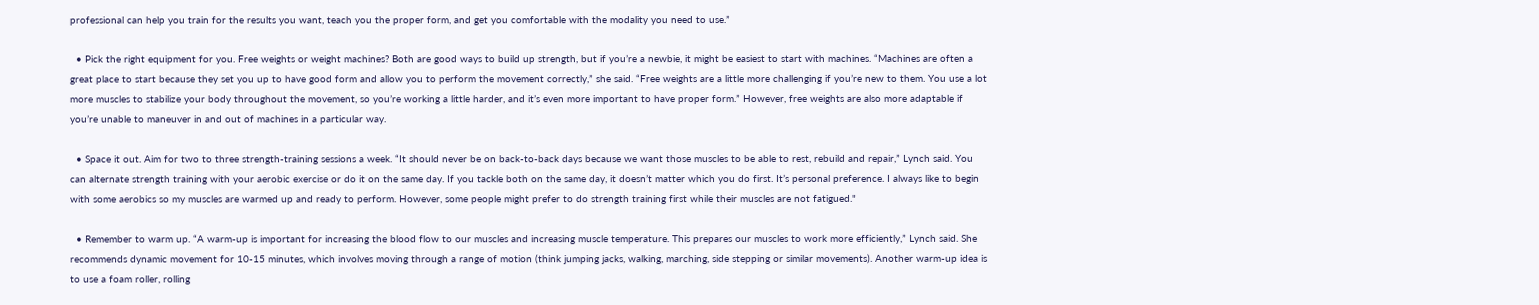professional can help you train for the results you want, teach you the proper form, and get you comfortable with the modality you need to use.”

  • Pick the right equipment for you. Free weights or weight machines? Both are good ways to build up strength, but if you’re a newbie, it might be easiest to start with machines. “Machines are often a great place to start because they set you up to have good form and allow you to perform the movement correctly,” she said. “Free weights are a little more challenging if you’re new to them. You use a lot more muscles to stabilize your body throughout the movement, so you’re working a little harder, and it’s even more important to have proper form.” However, free weights are also more adaptable if you’re unable to maneuver in and out of machines in a particular way.

  • Space it out. Aim for two to three strength-training sessions a week. “It should never be on back-to-back days because we want those muscles to be able to rest, rebuild and repair,” Lynch said. You can alternate strength training with your aerobic exercise or do it on the same day. If you tackle both on the same day, it doesn’t matter which you do first. It’s personal preference. I always like to begin with some aerobics so my muscles are warmed up and ready to perform. However, some people might prefer to do strength training first while their muscles are not fatigued."

  • Remember to warm up. “A warm-up is important for increasing the blood flow to our muscles and increasing muscle temperature. This prepares our muscles to work more efficiently,” Lynch said. She recommends dynamic movement for 10-15 minutes, which involves moving through a range of motion (think jumping jacks, walking, marching, side stepping or similar movements). Another warm-up idea is to use a foam roller, rolling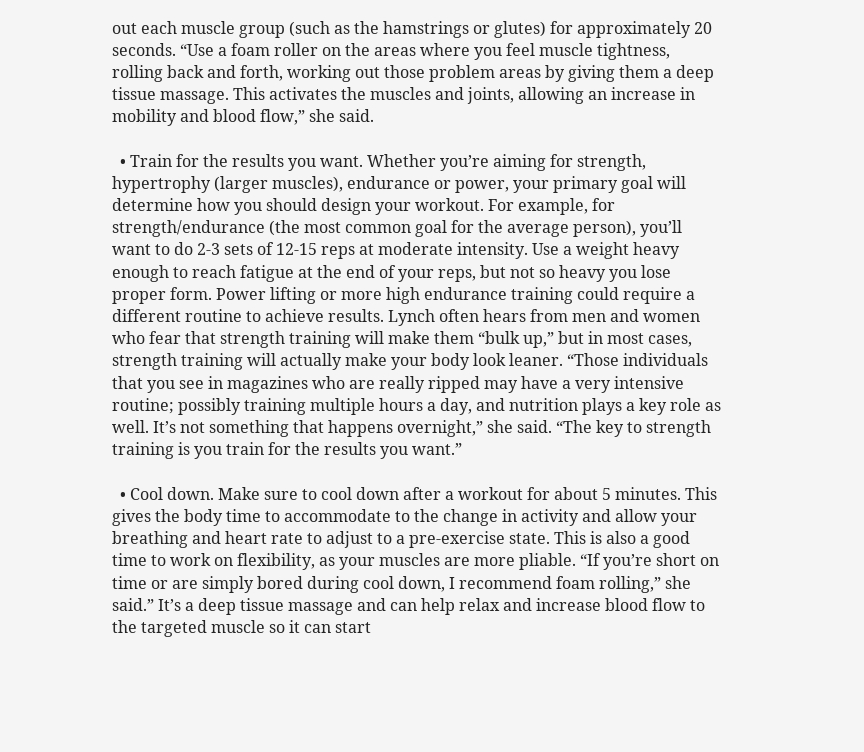out each muscle group (such as the hamstrings or glutes) for approximately 20 seconds. “Use a foam roller on the areas where you feel muscle tightness, rolling back and forth, working out those problem areas by giving them a deep tissue massage. This activates the muscles and joints, allowing an increase in mobility and blood flow,” she said.

  • Train for the results you want. Whether you’re aiming for strength, hypertrophy (larger muscles), endurance or power, your primary goal will determine how you should design your workout. For example, for strength/endurance (the most common goal for the average person), you’ll want to do 2-3 sets of 12-15 reps at moderate intensity. Use a weight heavy enough to reach fatigue at the end of your reps, but not so heavy you lose proper form. Power lifting or more high endurance training could require a different routine to achieve results. Lynch often hears from men and women who fear that strength training will make them “bulk up,” but in most cases, strength training will actually make your body look leaner. “Those individuals that you see in magazines who are really ripped may have a very intensive routine; possibly training multiple hours a day, and nutrition plays a key role as well. It’s not something that happens overnight,” she said. “The key to strength training is you train for the results you want.”

  • Cool down. Make sure to cool down after a workout for about 5 minutes. This gives the body time to accommodate to the change in activity and allow your breathing and heart rate to adjust to a pre-exercise state. This is also a good time to work on flexibility, as your muscles are more pliable. “If you’re short on time or are simply bored during cool down, I recommend foam rolling,” she said.” It’s a deep tissue massage and can help relax and increase blood flow to the targeted muscle so it can start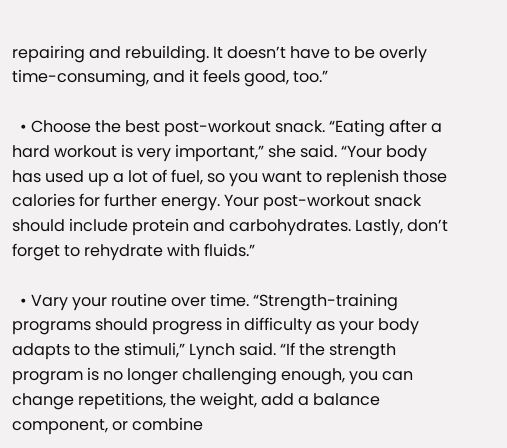repairing and rebuilding. It doesn’t have to be overly time-consuming, and it feels good, too.”

  • Choose the best post-workout snack. “Eating after a hard workout is very important,” she said. “Your body has used up a lot of fuel, so you want to replenish those calories for further energy. Your post-workout snack should include protein and carbohydrates. Lastly, don’t forget to rehydrate with fluids.”

  • Vary your routine over time. “Strength-training programs should progress in difficulty as your body adapts to the stimuli,” Lynch said. “If the strength program is no longer challenging enough, you can change repetitions, the weight, add a balance component, or combine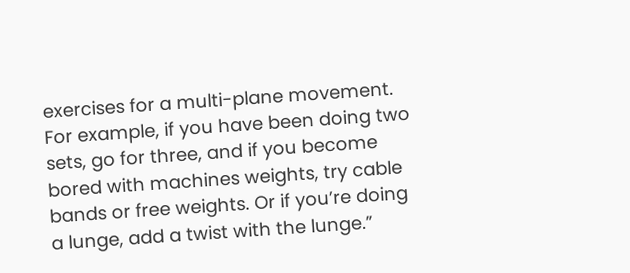exercises for a multi-plane movement. For example, if you have been doing two sets, go for three, and if you become bored with machines weights, try cable bands or free weights. Or if you’re doing a lunge, add a twist with the lunge.”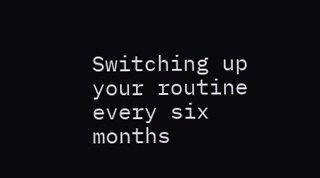Switching up your routine every six months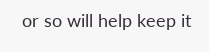or so will help keep it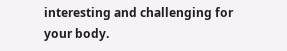interesting and challenging for your body.